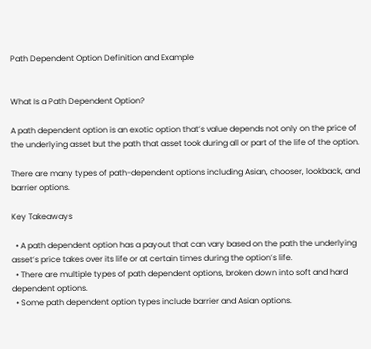Path Dependent Option Definition and Example


What Is a Path Dependent Option?

A path dependent option is an exotic option that’s value depends not only on the price of the underlying asset but the path that asset took during all or part of the life of the option.

There are many types of path-dependent options including Asian, chooser, lookback, and barrier options.

Key Takeaways

  • A path dependent option has a payout that can vary based on the path the underlying asset’s price takes over its life or at certain times during the option’s life.
  • There are multiple types of path dependent options, broken down into soft and hard dependent options.
  • Some path dependent option types include barrier and Asian options.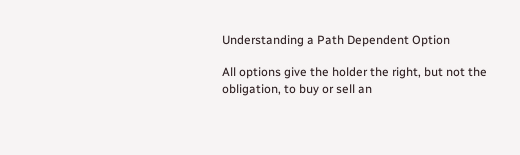Understanding a Path Dependent Option

All options give the holder the right, but not the obligation, to buy or sell an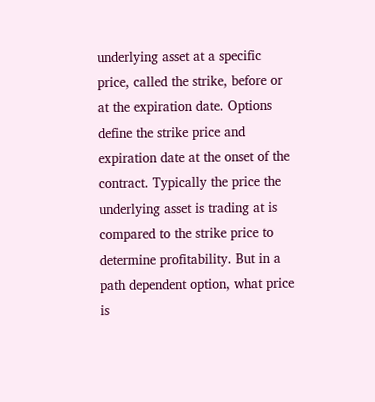underlying asset at a specific price, called the strike, before or at the expiration date. Options define the strike price and expiration date at the onset of the contract. Typically the price the underlying asset is trading at is compared to the strike price to determine profitability. But in a path dependent option, what price is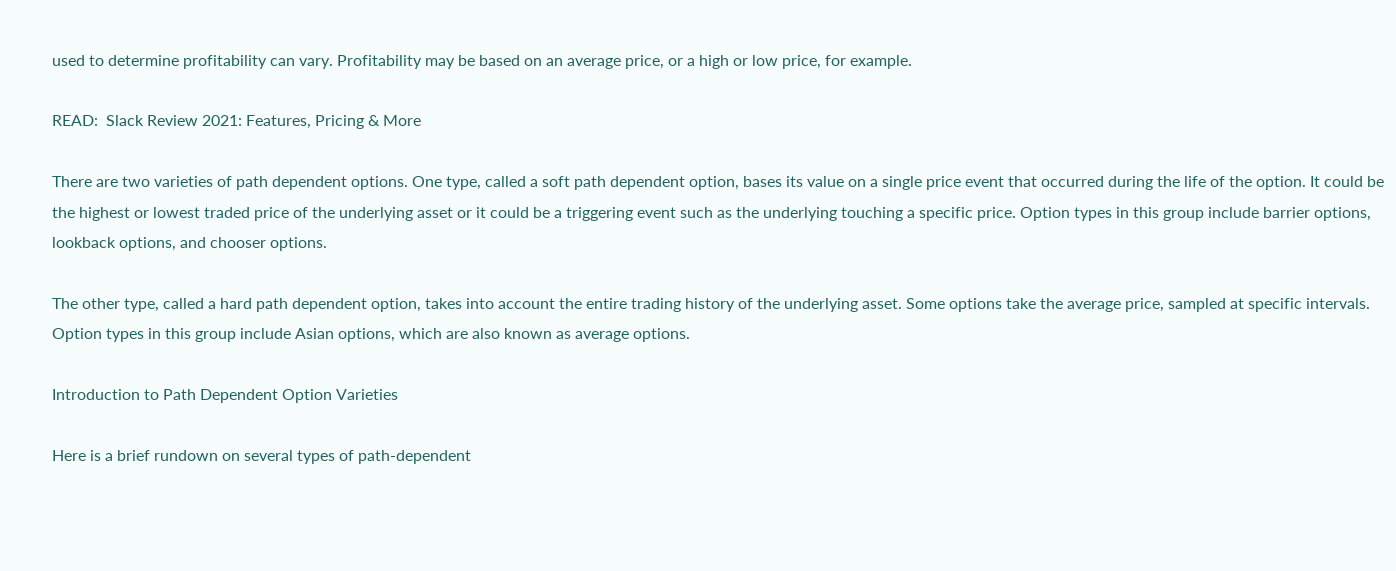used to determine profitability can vary. Profitability may be based on an average price, or a high or low price, for example.

READ:  Slack Review 2021: Features, Pricing & More

There are two varieties of path dependent options. One type, called a soft path dependent option, bases its value on a single price event that occurred during the life of the option. It could be the highest or lowest traded price of the underlying asset or it could be a triggering event such as the underlying touching a specific price. Option types in this group include barrier options, lookback options, and chooser options.

The other type, called a hard path dependent option, takes into account the entire trading history of the underlying asset. Some options take the average price, sampled at specific intervals. Option types in this group include Asian options, which are also known as average options.

Introduction to Path Dependent Option Varieties

Here is a brief rundown on several types of path-dependent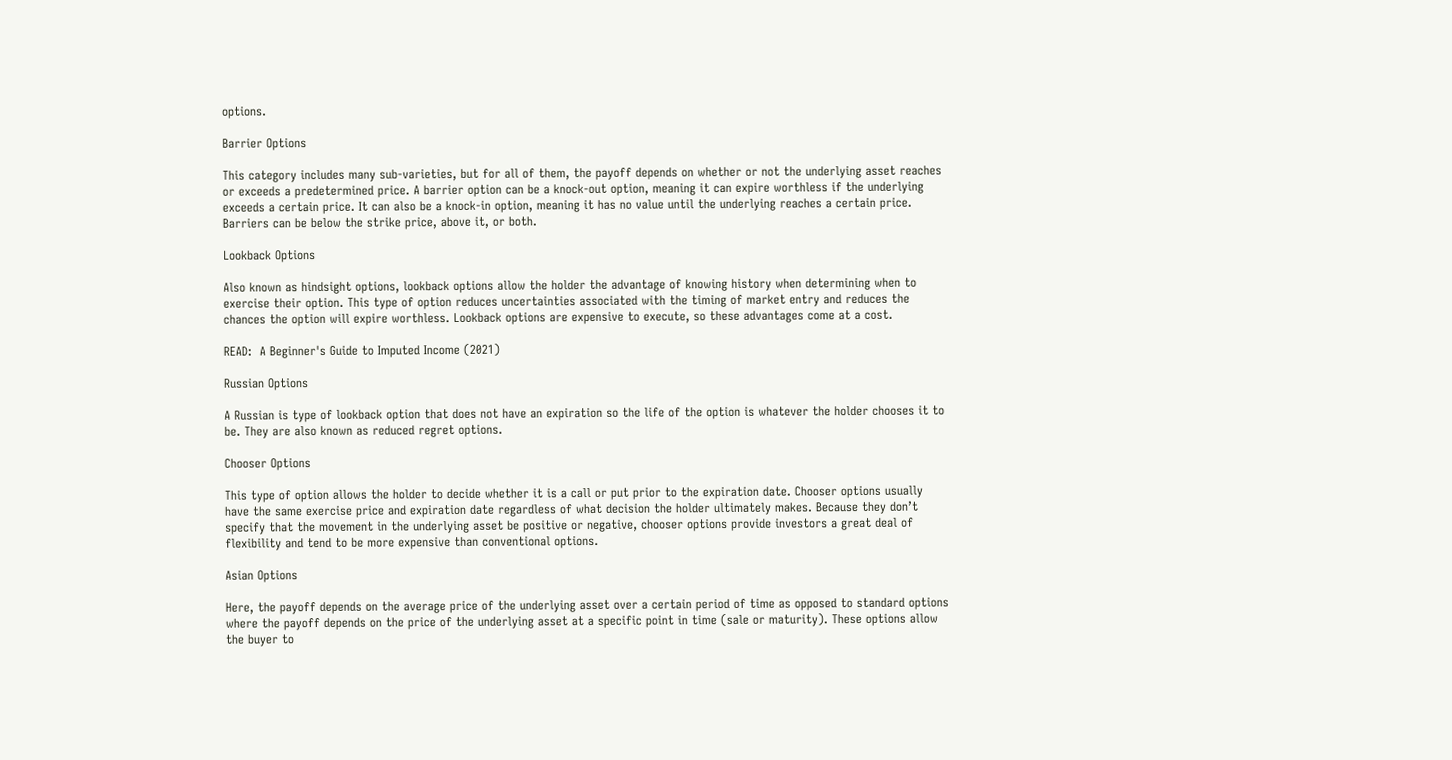options.

Barrier Options

This category includes many sub-varieties, but for all of them, the payoff depends on whether or not the underlying asset reaches or exceeds a predetermined price. A barrier option can be a knock-out option, meaning it can expire worthless if the underlying exceeds a certain price. It can also be a knock-in option, meaning it has no value until the underlying reaches a certain price. Barriers can be below the strike price, above it, or both.

Lookback Options

Also known as hindsight options, lookback options allow the holder the advantage of knowing history when determining when to exercise their option. This type of option reduces uncertainties associated with the timing of market entry and reduces the chances the option will expire worthless. Lookback options are expensive to execute, so these advantages come at a cost.

READ:  A Beginner's Guide to Imputed Income (2021)

Russian Options

A Russian is type of lookback option that does not have an expiration so the life of the option is whatever the holder chooses it to be. They are also known as reduced regret options.

Chooser Options

This type of option allows the holder to decide whether it is a call or put prior to the expiration date. Chooser options usually have the same exercise price and expiration date regardless of what decision the holder ultimately makes. Because they don’t specify that the movement in the underlying asset be positive or negative, chooser options provide investors a great deal of flexibility and tend to be more expensive than conventional options.

Asian Options

Here, the payoff depends on the average price of the underlying asset over a certain period of time as opposed to standard options where the payoff depends on the price of the underlying asset at a specific point in time (sale or maturity). These options allow the buyer to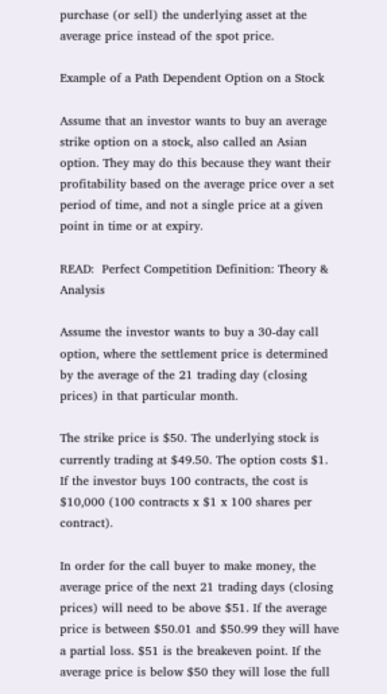purchase (or sell) the underlying asset at the average price instead of the spot price.

Example of a Path Dependent Option on a Stock

Assume that an investor wants to buy an average strike option on a stock, also called an Asian option. They may do this because they want their profitability based on the average price over a set period of time, and not a single price at a given point in time or at expiry.

READ:  Perfect Competition Definition: Theory & Analysis

Assume the investor wants to buy a 30-day call option, where the settlement price is determined by the average of the 21 trading day (closing prices) in that particular month.

The strike price is $50. The underlying stock is currently trading at $49.50. The option costs $1. If the investor buys 100 contracts, the cost is $10,000 (100 contracts x $1 x 100 shares per contract).

In order for the call buyer to make money, the average price of the next 21 trading days (closing prices) will need to be above $51. If the average price is between $50.01 and $50.99 they will have a partial loss. $51 is the breakeven point. If the average price is below $50 they will lose the full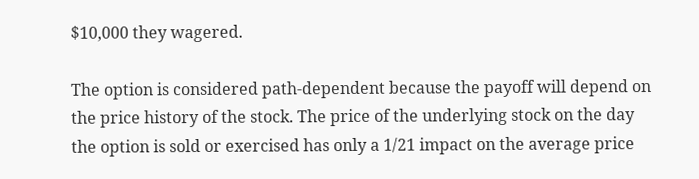$10,000 they wagered.

The option is considered path-dependent because the payoff will depend on the price history of the stock. The price of the underlying stock on the day the option is sold or exercised has only a 1/21 impact on the average price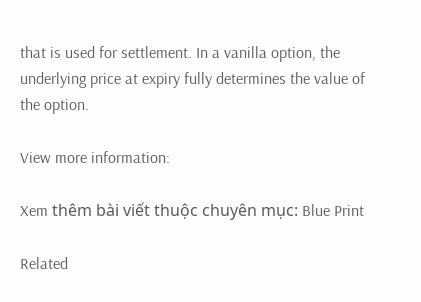that is used for settlement. In a vanilla option, the underlying price at expiry fully determines the value of the option.

View more information:

Xem thêm bài viết thuộc chuyên mục: Blue Print

Related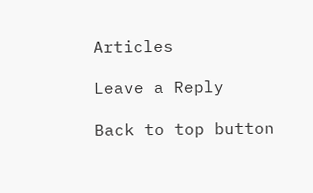Articles

Leave a Reply

Back to top button